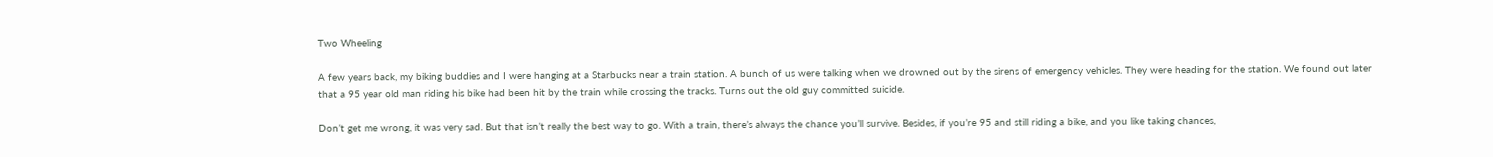Two Wheeling

A few years back, my biking buddies and I were hanging at a Starbucks near a train station. A bunch of us were talking when we drowned out by the sirens of emergency vehicles. They were heading for the station. We found out later that a 95 year old man riding his bike had been hit by the train while crossing the tracks. Turns out the old guy committed suicide.

Don’t get me wrong, it was very sad. But that isn’t really the best way to go. With a train, there’s always the chance you’ll survive. Besides, if you’re 95 and still riding a bike, and you like taking chances,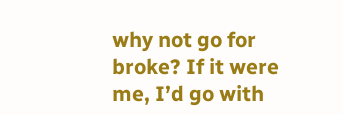why not go for broke? If it were me, I’d go with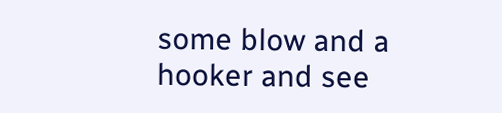some blow and a hooker and see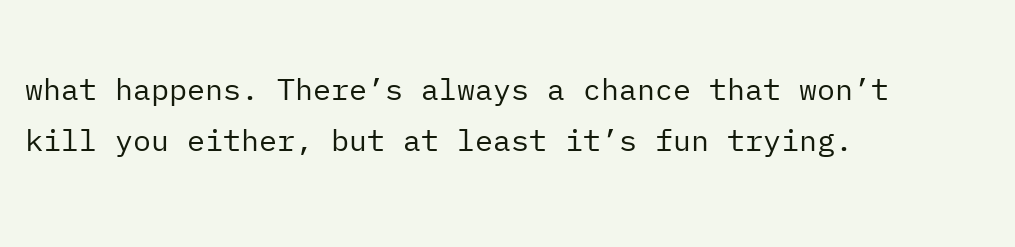what happens. There’s always a chance that won’t kill you either, but at least it’s fun trying.